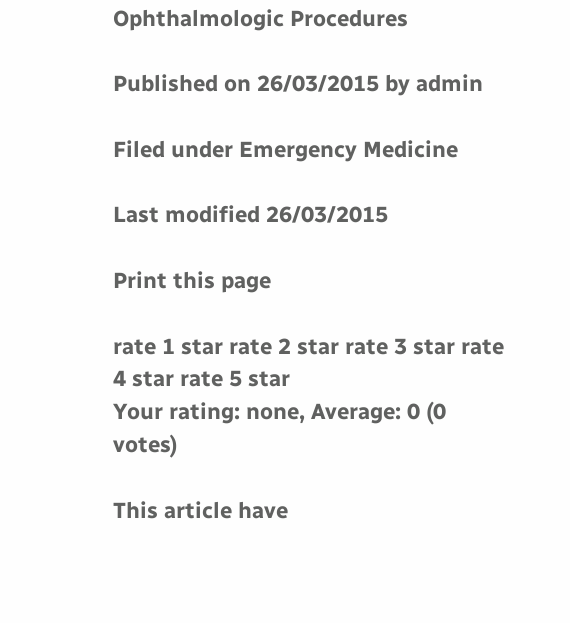Ophthalmologic Procedures

Published on 26/03/2015 by admin

Filed under Emergency Medicine

Last modified 26/03/2015

Print this page

rate 1 star rate 2 star rate 3 star rate 4 star rate 5 star
Your rating: none, Average: 0 (0 votes)

This article have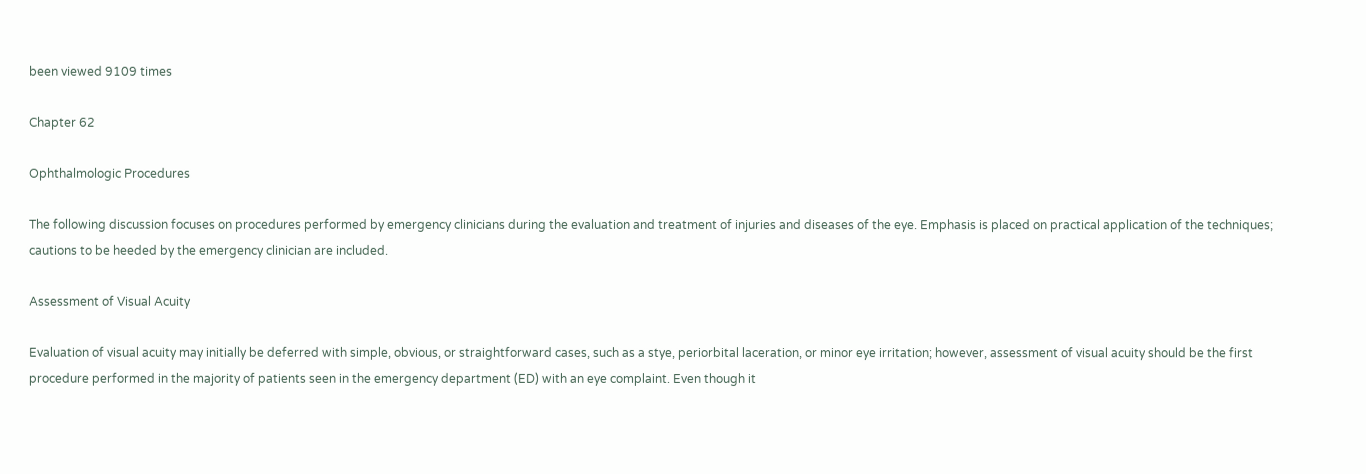been viewed 9109 times

Chapter 62

Ophthalmologic Procedures

The following discussion focuses on procedures performed by emergency clinicians during the evaluation and treatment of injuries and diseases of the eye. Emphasis is placed on practical application of the techniques; cautions to be heeded by the emergency clinician are included.

Assessment of Visual Acuity

Evaluation of visual acuity may initially be deferred with simple, obvious, or straightforward cases, such as a stye, periorbital laceration, or minor eye irritation; however, assessment of visual acuity should be the first procedure performed in the majority of patients seen in the emergency department (ED) with an eye complaint. Even though it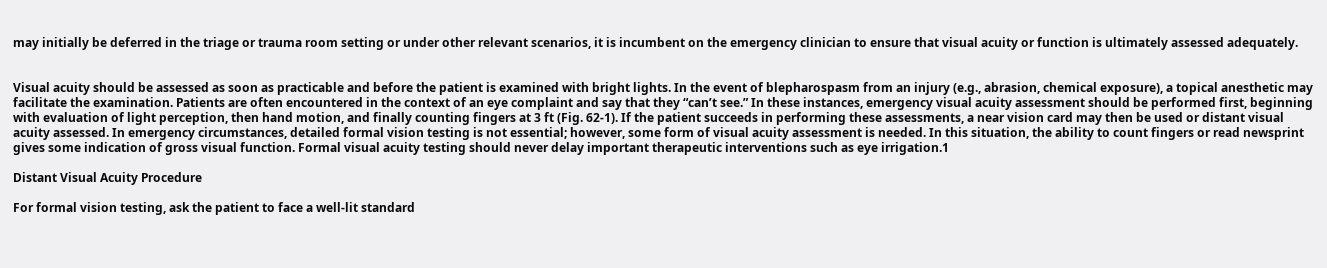may initially be deferred in the triage or trauma room setting or under other relevant scenarios, it is incumbent on the emergency clinician to ensure that visual acuity or function is ultimately assessed adequately.


Visual acuity should be assessed as soon as practicable and before the patient is examined with bright lights. In the event of blepharospasm from an injury (e.g., abrasion, chemical exposure), a topical anesthetic may facilitate the examination. Patients are often encountered in the context of an eye complaint and say that they “can’t see.” In these instances, emergency visual acuity assessment should be performed first, beginning with evaluation of light perception, then hand motion, and finally counting fingers at 3 ft (Fig. 62-1). If the patient succeeds in performing these assessments, a near vision card may then be used or distant visual acuity assessed. In emergency circumstances, detailed formal vision testing is not essential; however, some form of visual acuity assessment is needed. In this situation, the ability to count fingers or read newsprint gives some indication of gross visual function. Formal visual acuity testing should never delay important therapeutic interventions such as eye irrigation.1

Distant Visual Acuity Procedure

For formal vision testing, ask the patient to face a well-lit standard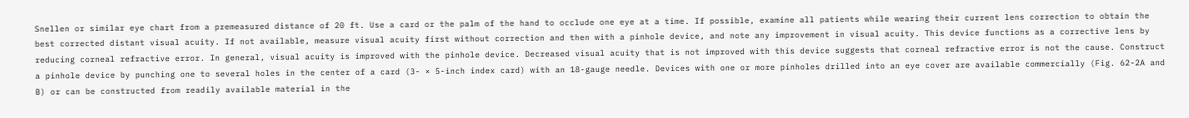Snellen or similar eye chart from a premeasured distance of 20 ft. Use a card or the palm of the hand to occlude one eye at a time. If possible, examine all patients while wearing their current lens correction to obtain the best corrected distant visual acuity. If not available, measure visual acuity first without correction and then with a pinhole device, and note any improvement in visual acuity. This device functions as a corrective lens by reducing corneal refractive error. In general, visual acuity is improved with the pinhole device. Decreased visual acuity that is not improved with this device suggests that corneal refractive error is not the cause. Construct a pinhole device by punching one to several holes in the center of a card (3- × 5-inch index card) with an 18-gauge needle. Devices with one or more pinholes drilled into an eye cover are available commercially (Fig. 62-2A and B) or can be constructed from readily available material in the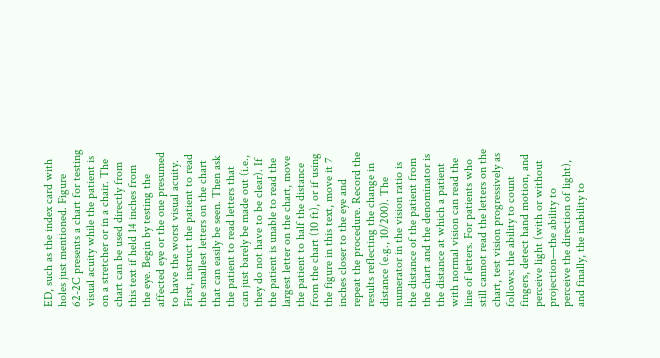ED, such as the index card with holes just mentioned. Figure 62-2C presents a chart for testing visual acuity while the patient is on a stretcher or in a chair. The chart can be used directly from this text if held 14 inches from the eye. Begin by testing the affected eye or the one presumed to have the worst visual acuity. First, instruct the patient to read the smallest letters on the chart that can easily be seen. Then ask the patient to read letters that can just barely be made out (i.e., they do not have to be clear). If the patient is unable to read the largest letter on the chart, move the patient to half the distance from the chart (10 ft), or if using the figure in this text, move it 7 inches closer to the eye and repeat the procedure. Record the results reflecting the change in distance (e.g., 10/200). The numerator in the vision ratio is the distance of the patient from the chart and the denominator is the distance at which a patient with normal vision can read the line of letters. For patients who still cannot read the letters on the chart, test vision progressively as follows: the ability to count fingers, detect hand motion, and perceive light (with or without projection—the ability to perceive the direction of light), and finally, the inability to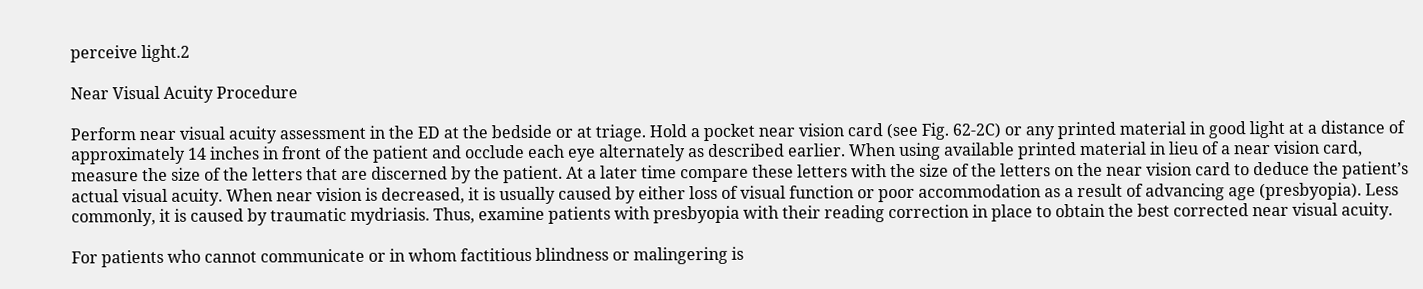perceive light.2

Near Visual Acuity Procedure

Perform near visual acuity assessment in the ED at the bedside or at triage. Hold a pocket near vision card (see Fig. 62-2C) or any printed material in good light at a distance of approximately 14 inches in front of the patient and occlude each eye alternately as described earlier. When using available printed material in lieu of a near vision card, measure the size of the letters that are discerned by the patient. At a later time compare these letters with the size of the letters on the near vision card to deduce the patient’s actual visual acuity. When near vision is decreased, it is usually caused by either loss of visual function or poor accommodation as a result of advancing age (presbyopia). Less commonly, it is caused by traumatic mydriasis. Thus, examine patients with presbyopia with their reading correction in place to obtain the best corrected near visual acuity.

For patients who cannot communicate or in whom factitious blindness or malingering is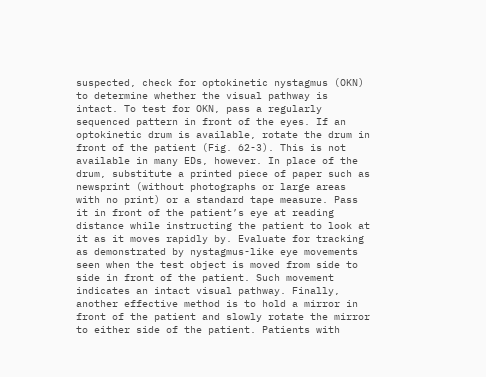suspected, check for optokinetic nystagmus (OKN) to determine whether the visual pathway is intact. To test for OKN, pass a regularly sequenced pattern in front of the eyes. If an optokinetic drum is available, rotate the drum in front of the patient (Fig. 62-3). This is not available in many EDs, however. In place of the drum, substitute a printed piece of paper such as newsprint (without photographs or large areas with no print) or a standard tape measure. Pass it in front of the patient’s eye at reading distance while instructing the patient to look at it as it moves rapidly by. Evaluate for tracking as demonstrated by nystagmus-like eye movements seen when the test object is moved from side to side in front of the patient. Such movement indicates an intact visual pathway. Finally, another effective method is to hold a mirror in front of the patient and slowly rotate the mirror to either side of the patient. Patients with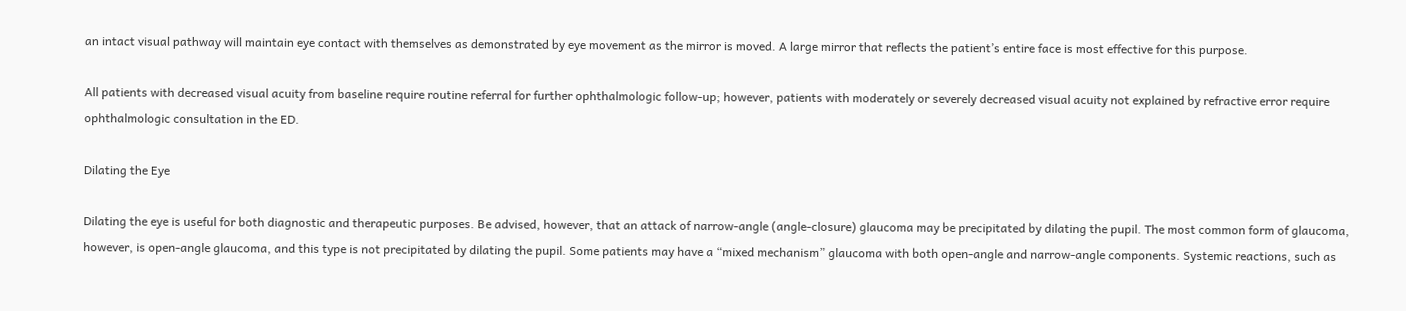an intact visual pathway will maintain eye contact with themselves as demonstrated by eye movement as the mirror is moved. A large mirror that reflects the patient’s entire face is most effective for this purpose.

All patients with decreased visual acuity from baseline require routine referral for further ophthalmologic follow-up; however, patients with moderately or severely decreased visual acuity not explained by refractive error require ophthalmologic consultation in the ED.

Dilating the Eye

Dilating the eye is useful for both diagnostic and therapeutic purposes. Be advised, however, that an attack of narrow-angle (angle-closure) glaucoma may be precipitated by dilating the pupil. The most common form of glaucoma, however, is open-angle glaucoma, and this type is not precipitated by dilating the pupil. Some patients may have a “mixed mechanism” glaucoma with both open-angle and narrow-angle components. Systemic reactions, such as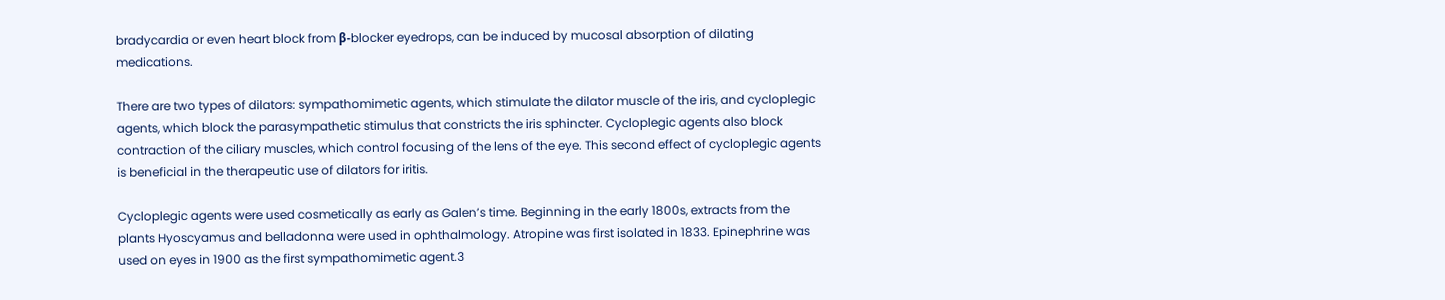bradycardia or even heart block from β-blocker eyedrops, can be induced by mucosal absorption of dilating medications.

There are two types of dilators: sympathomimetic agents, which stimulate the dilator muscle of the iris, and cycloplegic agents, which block the parasympathetic stimulus that constricts the iris sphincter. Cycloplegic agents also block contraction of the ciliary muscles, which control focusing of the lens of the eye. This second effect of cycloplegic agents is beneficial in the therapeutic use of dilators for iritis.

Cycloplegic agents were used cosmetically as early as Galen’s time. Beginning in the early 1800s, extracts from the plants Hyoscyamus and belladonna were used in ophthalmology. Atropine was first isolated in 1833. Epinephrine was used on eyes in 1900 as the first sympathomimetic agent.3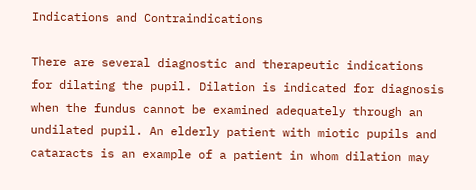Indications and Contraindications

There are several diagnostic and therapeutic indications for dilating the pupil. Dilation is indicated for diagnosis when the fundus cannot be examined adequately through an undilated pupil. An elderly patient with miotic pupils and cataracts is an example of a patient in whom dilation may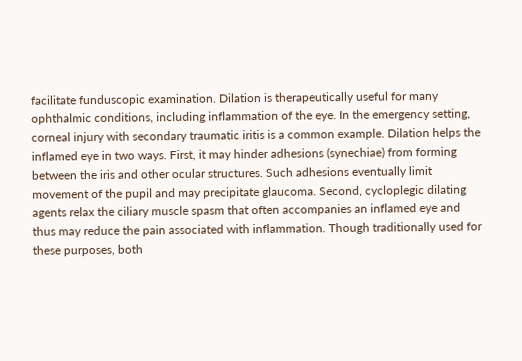facilitate funduscopic examination. Dilation is therapeutically useful for many ophthalmic conditions, including inflammation of the eye. In the emergency setting, corneal injury with secondary traumatic iritis is a common example. Dilation helps the inflamed eye in two ways. First, it may hinder adhesions (synechiae) from forming between the iris and other ocular structures. Such adhesions eventually limit movement of the pupil and may precipitate glaucoma. Second, cycloplegic dilating agents relax the ciliary muscle spasm that often accompanies an inflamed eye and thus may reduce the pain associated with inflammation. Though traditionally used for these purposes, both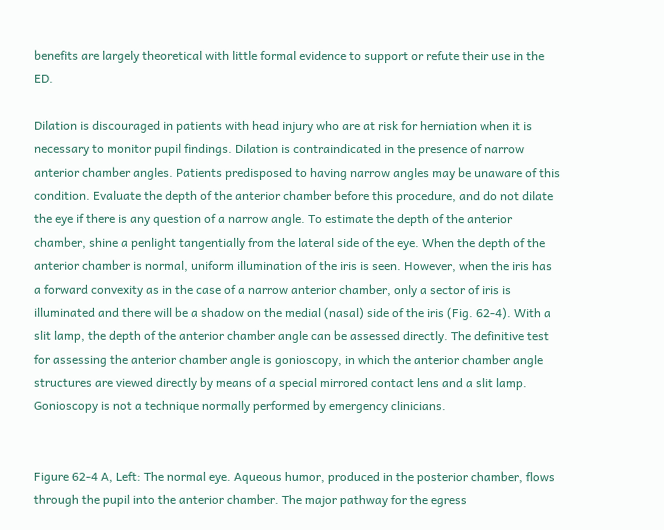benefits are largely theoretical with little formal evidence to support or refute their use in the ED.

Dilation is discouraged in patients with head injury who are at risk for herniation when it is necessary to monitor pupil findings. Dilation is contraindicated in the presence of narrow anterior chamber angles. Patients predisposed to having narrow angles may be unaware of this condition. Evaluate the depth of the anterior chamber before this procedure, and do not dilate the eye if there is any question of a narrow angle. To estimate the depth of the anterior chamber, shine a penlight tangentially from the lateral side of the eye. When the depth of the anterior chamber is normal, uniform illumination of the iris is seen. However, when the iris has a forward convexity as in the case of a narrow anterior chamber, only a sector of iris is illuminated and there will be a shadow on the medial (nasal) side of the iris (Fig. 62-4). With a slit lamp, the depth of the anterior chamber angle can be assessed directly. The definitive test for assessing the anterior chamber angle is gonioscopy, in which the anterior chamber angle structures are viewed directly by means of a special mirrored contact lens and a slit lamp. Gonioscopy is not a technique normally performed by emergency clinicians.


Figure 62-4 A, Left: The normal eye. Aqueous humor, produced in the posterior chamber, flows through the pupil into the anterior chamber. The major pathway for the egress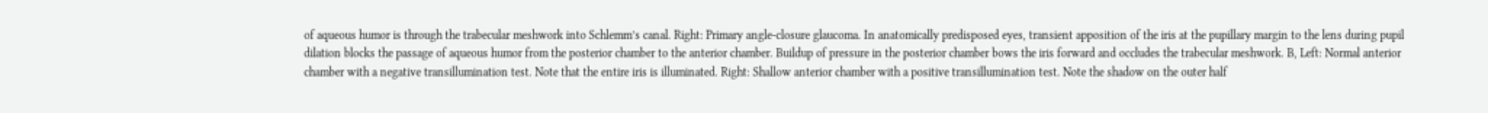of aqueous humor is through the trabecular meshwork into Schlemm’s canal. Right: Primary angle-closure glaucoma. In anatomically predisposed eyes, transient apposition of the iris at the pupillary margin to the lens during pupil dilation blocks the passage of aqueous humor from the posterior chamber to the anterior chamber. Buildup of pressure in the posterior chamber bows the iris forward and occludes the trabecular meshwork. B, Left: Normal anterior chamber with a negative transillumination test. Note that the entire iris is illuminated. Right: Shallow anterior chamber with a positive transillumination test. Note the shadow on the outer half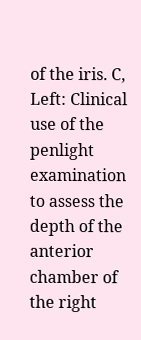of the iris. C, Left: Clinical use of the penlight examination to assess the depth of the anterior chamber of the right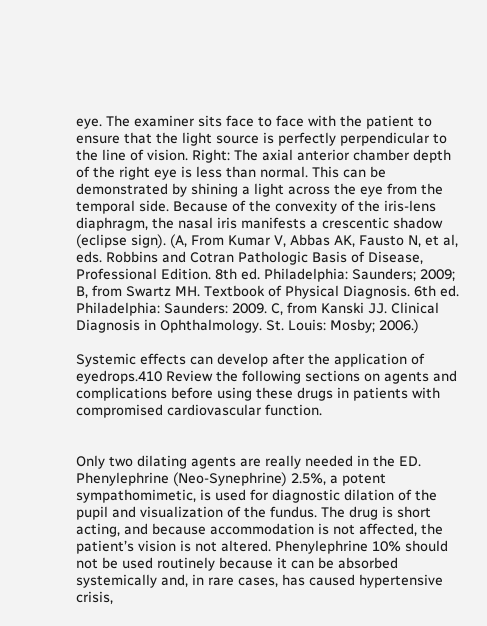eye. The examiner sits face to face with the patient to ensure that the light source is perfectly perpendicular to the line of vision. Right: The axial anterior chamber depth of the right eye is less than normal. This can be demonstrated by shining a light across the eye from the temporal side. Because of the convexity of the iris-lens diaphragm, the nasal iris manifests a crescentic shadow (eclipse sign). (A, From Kumar V, Abbas AK, Fausto N, et al, eds. Robbins and Cotran Pathologic Basis of Disease, Professional Edition. 8th ed. Philadelphia: Saunders; 2009; B, from Swartz MH. Textbook of Physical Diagnosis. 6th ed. Philadelphia: Saunders: 2009. C, from Kanski JJ. Clinical Diagnosis in Ophthalmology. St. Louis: Mosby; 2006.)

Systemic effects can develop after the application of eyedrops.410 Review the following sections on agents and complications before using these drugs in patients with compromised cardiovascular function.


Only two dilating agents are really needed in the ED. Phenylephrine (Neo-Synephrine) 2.5%, a potent sympathomimetic, is used for diagnostic dilation of the pupil and visualization of the fundus. The drug is short acting, and because accommodation is not affected, the patient’s vision is not altered. Phenylephrine 10% should not be used routinely because it can be absorbed systemically and, in rare cases, has caused hypertensive crisis,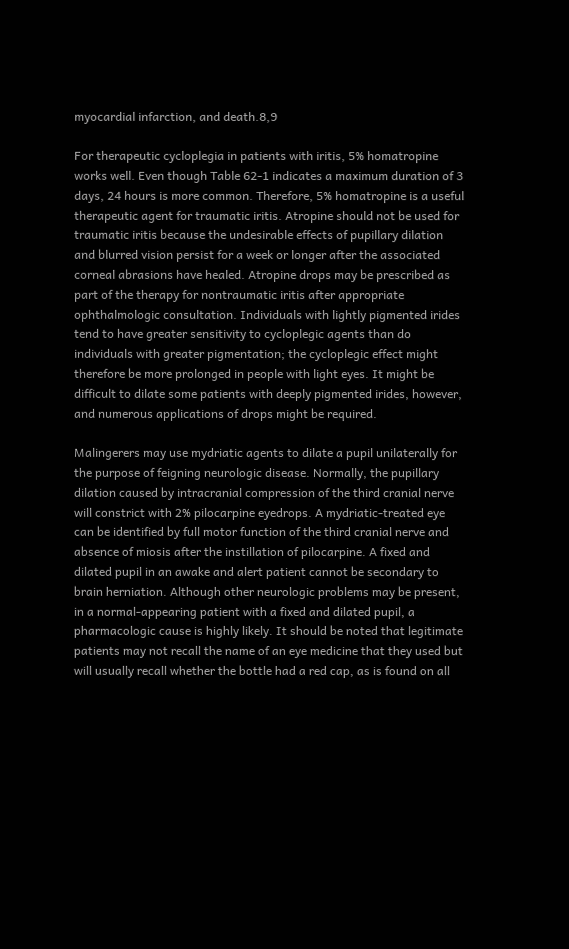myocardial infarction, and death.8,9

For therapeutic cycloplegia in patients with iritis, 5% homatropine works well. Even though Table 62-1 indicates a maximum duration of 3 days, 24 hours is more common. Therefore, 5% homatropine is a useful therapeutic agent for traumatic iritis. Atropine should not be used for traumatic iritis because the undesirable effects of pupillary dilation and blurred vision persist for a week or longer after the associated corneal abrasions have healed. Atropine drops may be prescribed as part of the therapy for nontraumatic iritis after appropriate ophthalmologic consultation. Individuals with lightly pigmented irides tend to have greater sensitivity to cycloplegic agents than do individuals with greater pigmentation; the cycloplegic effect might therefore be more prolonged in people with light eyes. It might be difficult to dilate some patients with deeply pigmented irides, however, and numerous applications of drops might be required.

Malingerers may use mydriatic agents to dilate a pupil unilaterally for the purpose of feigning neurologic disease. Normally, the pupillary dilation caused by intracranial compression of the third cranial nerve will constrict with 2% pilocarpine eyedrops. A mydriatic-treated eye can be identified by full motor function of the third cranial nerve and absence of miosis after the instillation of pilocarpine. A fixed and dilated pupil in an awake and alert patient cannot be secondary to brain herniation. Although other neurologic problems may be present, in a normal-appearing patient with a fixed and dilated pupil, a pharmacologic cause is highly likely. It should be noted that legitimate patients may not recall the name of an eye medicine that they used but will usually recall whether the bottle had a red cap, as is found on all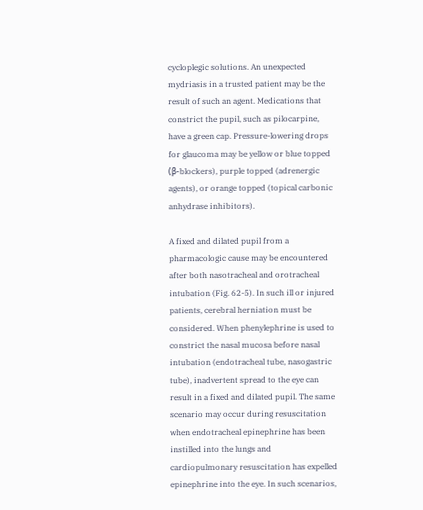cycloplegic solutions. An unexpected mydriasis in a trusted patient may be the result of such an agent. Medications that constrict the pupil, such as pilocarpine, have a green cap. Pressure-lowering drops for glaucoma may be yellow or blue topped (β-blockers), purple topped (adrenergic agents), or orange topped (topical carbonic anhydrase inhibitors).

A fixed and dilated pupil from a pharmacologic cause may be encountered after both nasotracheal and orotracheal intubation (Fig. 62-5). In such ill or injured patients, cerebral herniation must be considered. When phenylephrine is used to constrict the nasal mucosa before nasal intubation (endotracheal tube, nasogastric tube), inadvertent spread to the eye can result in a fixed and dilated pupil. The same scenario may occur during resuscitation when endotracheal epinephrine has been instilled into the lungs and cardiopulmonary resuscitation has expelled epinephrine into the eye. In such scenarios,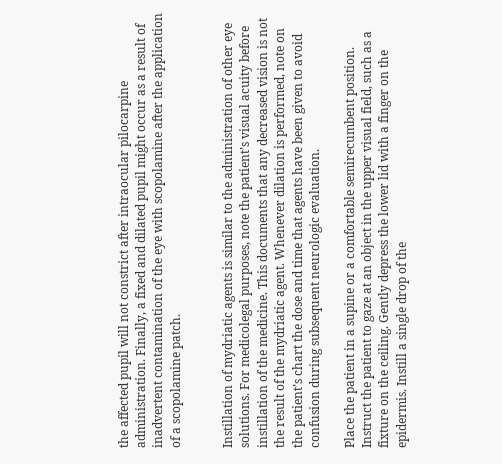the affected pupil will not constrict after intraocular pilocarpine administration. Finally, a fixed and dilated pupil might occur as a result of inadvertent contamination of the eye with scopolamine after the application of a scopolamine patch.


Instillation of mydriatic agents is similar to the administration of other eye solutions. For medicolegal purposes, note the patient’s visual acuity before instillation of the medicine. This documents that any decreased vision is not the result of the mydriatic agent. Whenever dilation is performed, note on the patient’s chart the dose and time that agents have been given to avoid confusion during subsequent neurologic evaluation.

Place the patient in a supine or a comfortable semirecumbent position. Instruct the patient to gaze at an object in the upper visual field, such as a fixture on the ceiling. Gently depress the lower lid with a finger on the epidermis. Instill a single drop of the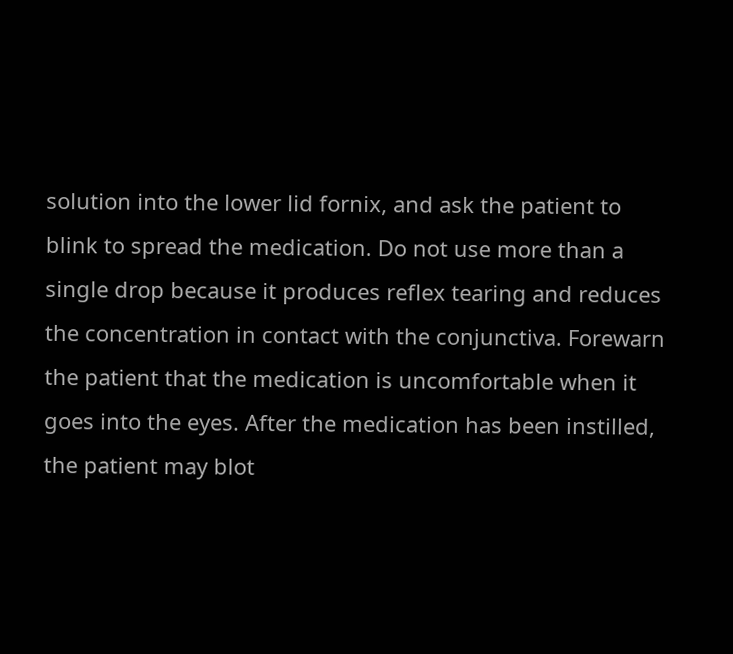solution into the lower lid fornix, and ask the patient to blink to spread the medication. Do not use more than a single drop because it produces reflex tearing and reduces the concentration in contact with the conjunctiva. Forewarn the patient that the medication is uncomfortable when it goes into the eyes. After the medication has been instilled, the patient may blot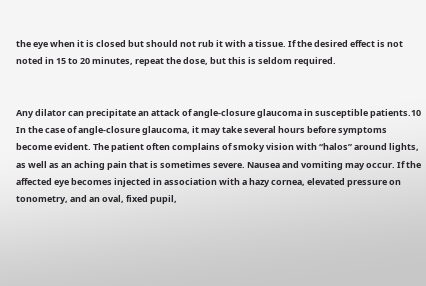the eye when it is closed but should not rub it with a tissue. If the desired effect is not noted in 15 to 20 minutes, repeat the dose, but this is seldom required.


Any dilator can precipitate an attack of angle-closure glaucoma in susceptible patients.10 In the case of angle-closure glaucoma, it may take several hours before symptoms become evident. The patient often complains of smoky vision with “halos” around lights, as well as an aching pain that is sometimes severe. Nausea and vomiting may occur. If the affected eye becomes injected in association with a hazy cornea, elevated pressure on tonometry, and an oval, fixed pupil,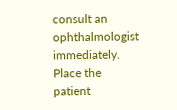consult an ophthalmologist immediately. Place the patient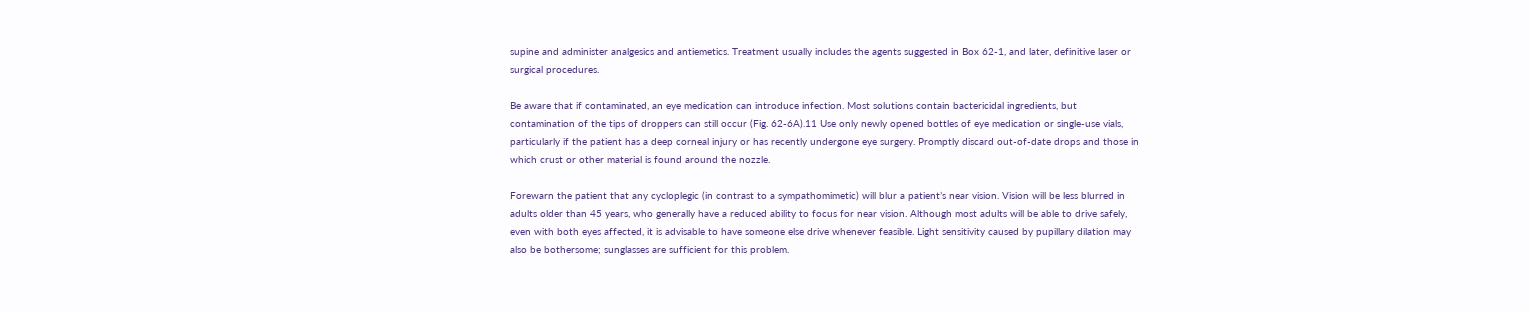supine and administer analgesics and antiemetics. Treatment usually includes the agents suggested in Box 62-1, and later, definitive laser or surgical procedures.

Be aware that if contaminated, an eye medication can introduce infection. Most solutions contain bactericidal ingredients, but contamination of the tips of droppers can still occur (Fig. 62-6A).11 Use only newly opened bottles of eye medication or single-use vials, particularly if the patient has a deep corneal injury or has recently undergone eye surgery. Promptly discard out-of-date drops and those in which crust or other material is found around the nozzle.

Forewarn the patient that any cycloplegic (in contrast to a sympathomimetic) will blur a patient’s near vision. Vision will be less blurred in adults older than 45 years, who generally have a reduced ability to focus for near vision. Although most adults will be able to drive safely, even with both eyes affected, it is advisable to have someone else drive whenever feasible. Light sensitivity caused by pupillary dilation may also be bothersome; sunglasses are sufficient for this problem.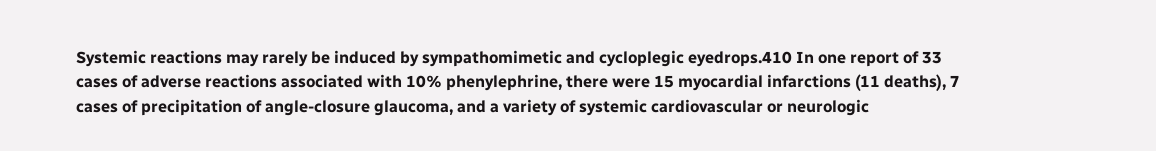Systemic reactions may rarely be induced by sympathomimetic and cycloplegic eyedrops.410 In one report of 33 cases of adverse reactions associated with 10% phenylephrine, there were 15 myocardial infarctions (11 deaths), 7 cases of precipitation of angle-closure glaucoma, and a variety of systemic cardiovascular or neurologic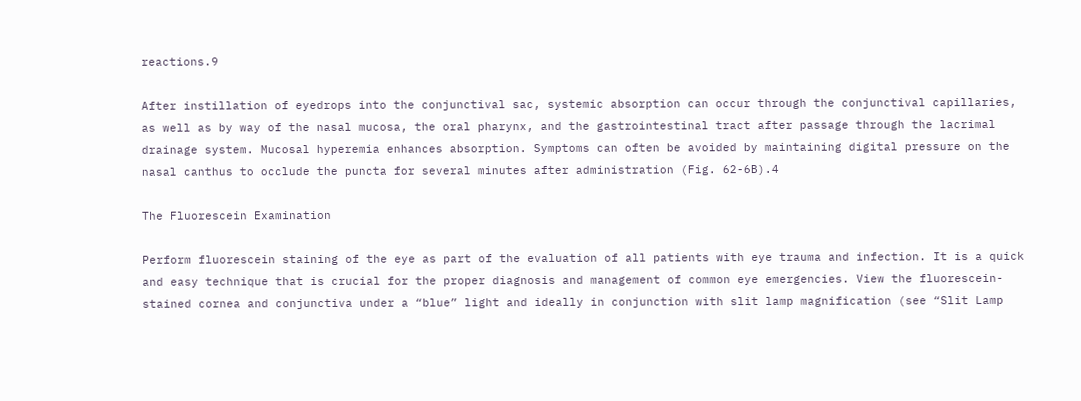reactions.9

After instillation of eyedrops into the conjunctival sac, systemic absorption can occur through the conjunctival capillaries, as well as by way of the nasal mucosa, the oral pharynx, and the gastrointestinal tract after passage through the lacrimal drainage system. Mucosal hyperemia enhances absorption. Symptoms can often be avoided by maintaining digital pressure on the nasal canthus to occlude the puncta for several minutes after administration (Fig. 62-6B).4

The Fluorescein Examination

Perform fluorescein staining of the eye as part of the evaluation of all patients with eye trauma and infection. It is a quick and easy technique that is crucial for the proper diagnosis and management of common eye emergencies. View the fluorescein-stained cornea and conjunctiva under a “blue” light and ideally in conjunction with slit lamp magnification (see “Slit Lamp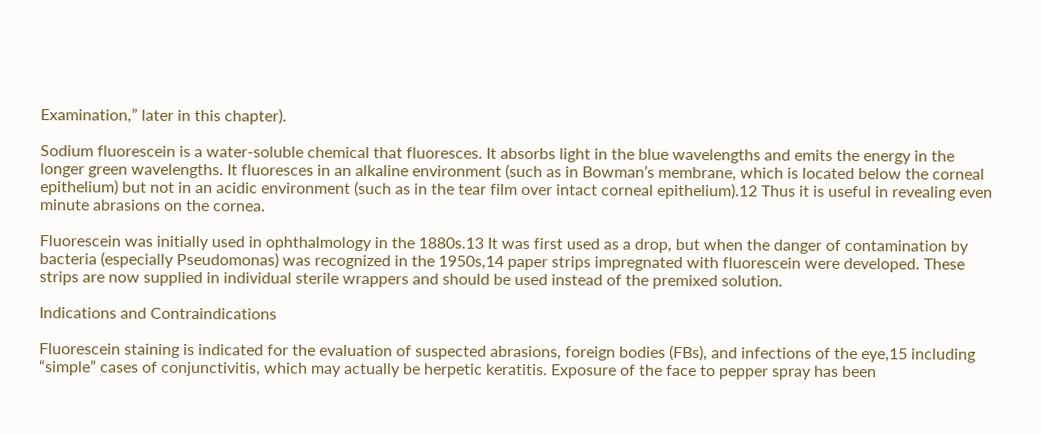Examination,” later in this chapter).

Sodium fluorescein is a water-soluble chemical that fluoresces. It absorbs light in the blue wavelengths and emits the energy in the longer green wavelengths. It fluoresces in an alkaline environment (such as in Bowman’s membrane, which is located below the corneal epithelium) but not in an acidic environment (such as in the tear film over intact corneal epithelium).12 Thus it is useful in revealing even minute abrasions on the cornea.

Fluorescein was initially used in ophthalmology in the 1880s.13 It was first used as a drop, but when the danger of contamination by bacteria (especially Pseudomonas) was recognized in the 1950s,14 paper strips impregnated with fluorescein were developed. These strips are now supplied in individual sterile wrappers and should be used instead of the premixed solution.

Indications and Contraindications

Fluorescein staining is indicated for the evaluation of suspected abrasions, foreign bodies (FBs), and infections of the eye,15 including “simple” cases of conjunctivitis, which may actually be herpetic keratitis. Exposure of the face to pepper spray has been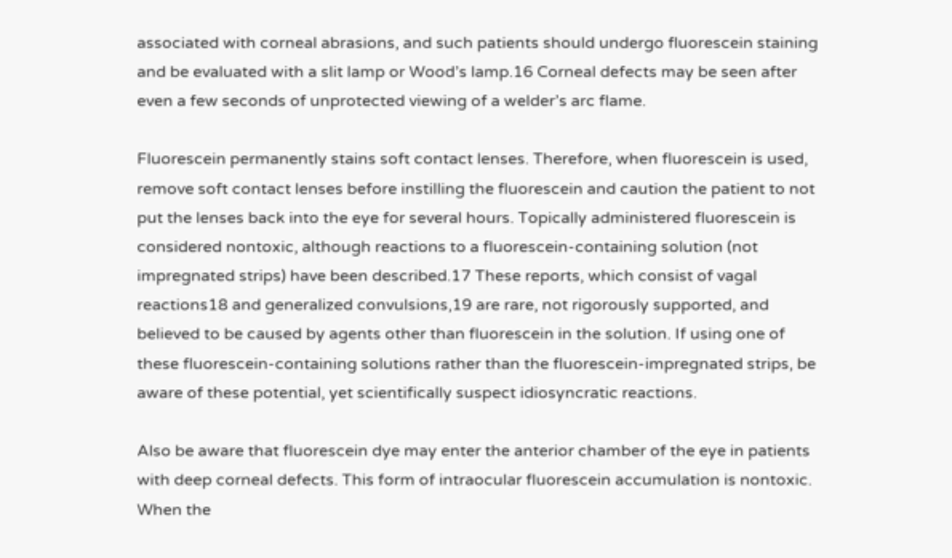associated with corneal abrasions, and such patients should undergo fluorescein staining and be evaluated with a slit lamp or Wood’s lamp.16 Corneal defects may be seen after even a few seconds of unprotected viewing of a welder’s arc flame.

Fluorescein permanently stains soft contact lenses. Therefore, when fluorescein is used, remove soft contact lenses before instilling the fluorescein and caution the patient to not put the lenses back into the eye for several hours. Topically administered fluorescein is considered nontoxic, although reactions to a fluorescein-containing solution (not impregnated strips) have been described.17 These reports, which consist of vagal reactions18 and generalized convulsions,19 are rare, not rigorously supported, and believed to be caused by agents other than fluorescein in the solution. If using one of these fluorescein-containing solutions rather than the fluorescein-impregnated strips, be aware of these potential, yet scientifically suspect idiosyncratic reactions.

Also be aware that fluorescein dye may enter the anterior chamber of the eye in patients with deep corneal defects. This form of intraocular fluorescein accumulation is nontoxic. When the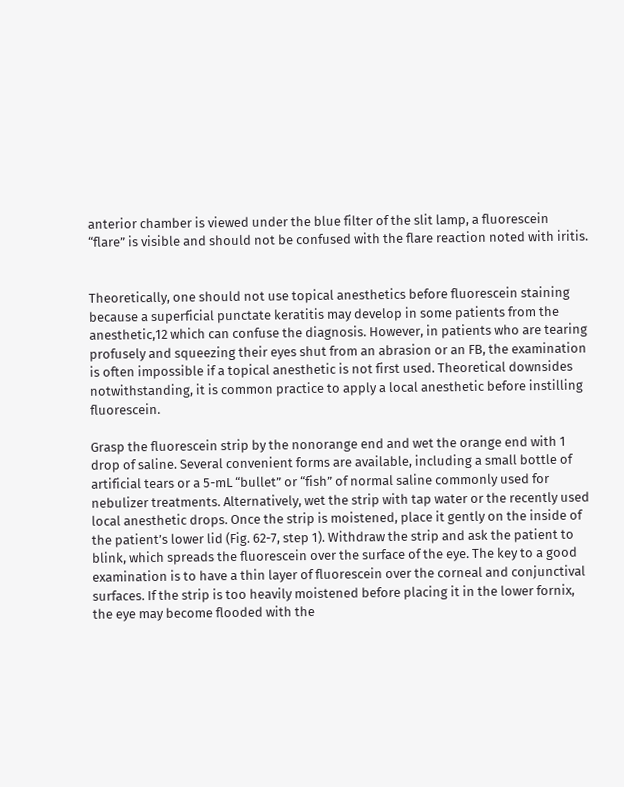anterior chamber is viewed under the blue filter of the slit lamp, a fluorescein “flare” is visible and should not be confused with the flare reaction noted with iritis.


Theoretically, one should not use topical anesthetics before fluorescein staining because a superficial punctate keratitis may develop in some patients from the anesthetic,12 which can confuse the diagnosis. However, in patients who are tearing profusely and squeezing their eyes shut from an abrasion or an FB, the examination is often impossible if a topical anesthetic is not first used. Theoretical downsides notwithstanding, it is common practice to apply a local anesthetic before instilling fluorescein.

Grasp the fluorescein strip by the nonorange end and wet the orange end with 1 drop of saline. Several convenient forms are available, including a small bottle of artificial tears or a 5-mL “bullet” or “fish” of normal saline commonly used for nebulizer treatments. Alternatively, wet the strip with tap water or the recently used local anesthetic drops. Once the strip is moistened, place it gently on the inside of the patient’s lower lid (Fig. 62-7, step 1). Withdraw the strip and ask the patient to blink, which spreads the fluorescein over the surface of the eye. The key to a good examination is to have a thin layer of fluorescein over the corneal and conjunctival surfaces. If the strip is too heavily moistened before placing it in the lower fornix, the eye may become flooded with the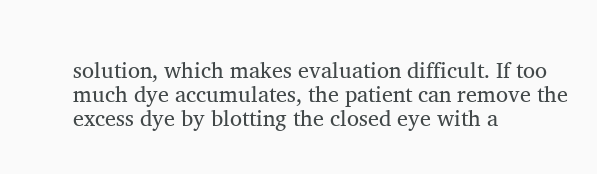solution, which makes evaluation difficult. If too much dye accumulates, the patient can remove the excess dye by blotting the closed eye with a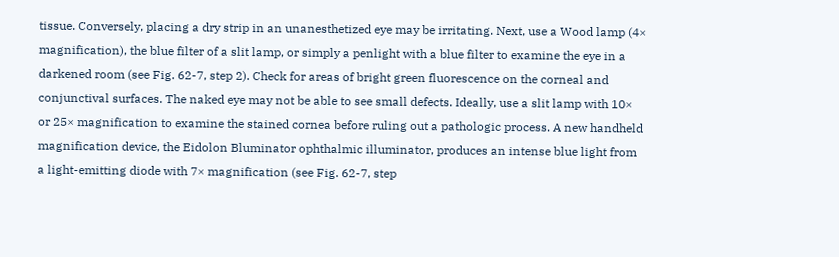tissue. Conversely, placing a dry strip in an unanesthetized eye may be irritating. Next, use a Wood lamp (4× magnification), the blue filter of a slit lamp, or simply a penlight with a blue filter to examine the eye in a darkened room (see Fig. 62-7, step 2). Check for areas of bright green fluorescence on the corneal and conjunctival surfaces. The naked eye may not be able to see small defects. Ideally, use a slit lamp with 10× or 25× magnification to examine the stained cornea before ruling out a pathologic process. A new handheld magnification device, the Eidolon Bluminator ophthalmic illuminator, produces an intense blue light from a light-emitting diode with 7× magnification (see Fig. 62-7, step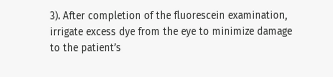3). After completion of the fluorescein examination, irrigate excess dye from the eye to minimize damage to the patient’s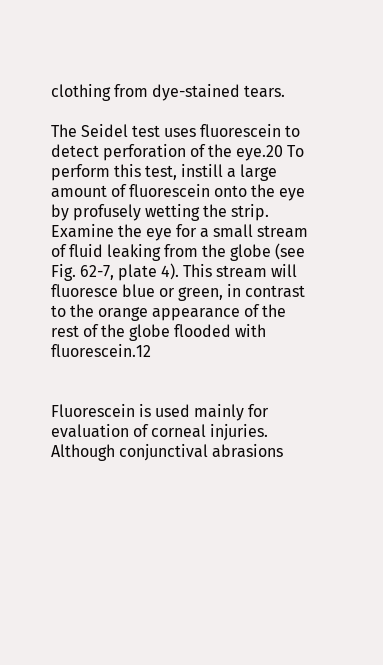clothing from dye-stained tears.

The Seidel test uses fluorescein to detect perforation of the eye.20 To perform this test, instill a large amount of fluorescein onto the eye by profusely wetting the strip. Examine the eye for a small stream of fluid leaking from the globe (see Fig. 62-7, plate 4). This stream will fluoresce blue or green, in contrast to the orange appearance of the rest of the globe flooded with fluorescein.12


Fluorescein is used mainly for evaluation of corneal injuries. Although conjunctival abrasions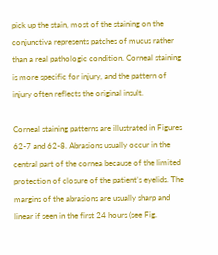pick up the stain, most of the staining on the conjunctiva represents patches of mucus rather than a real pathologic condition. Corneal staining is more specific for injury, and the pattern of injury often reflects the original insult.

Corneal staining patterns are illustrated in Figures 62-7 and 62-8. Abrasions usually occur in the central part of the cornea because of the limited protection of closure of the patient’s eyelids. The margins of the abrasions are usually sharp and linear if seen in the first 24 hours (see Fig.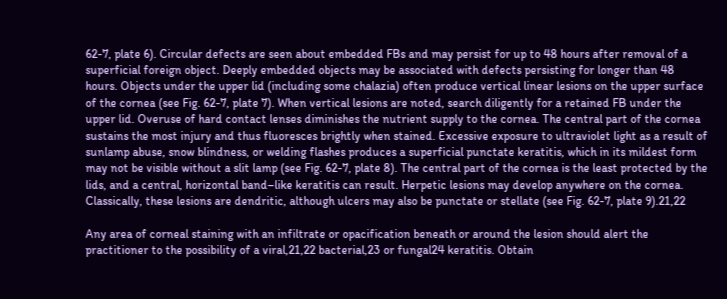62-7, plate 6). Circular defects are seen about embedded FBs and may persist for up to 48 hours after removal of a superficial foreign object. Deeply embedded objects may be associated with defects persisting for longer than 48 hours. Objects under the upper lid (including some chalazia) often produce vertical linear lesions on the upper surface of the cornea (see Fig. 62-7, plate 7). When vertical lesions are noted, search diligently for a retained FB under the upper lid. Overuse of hard contact lenses diminishes the nutrient supply to the cornea. The central part of the cornea sustains the most injury and thus fluoresces brightly when stained. Excessive exposure to ultraviolet light as a result of sunlamp abuse, snow blindness, or welding flashes produces a superficial punctate keratitis, which in its mildest form may not be visible without a slit lamp (see Fig. 62-7, plate 8). The central part of the cornea is the least protected by the lids, and a central, horizontal band–like keratitis can result. Herpetic lesions may develop anywhere on the cornea. Classically, these lesions are dendritic, although ulcers may also be punctate or stellate (see Fig. 62-7, plate 9).21,22

Any area of corneal staining with an infiltrate or opacification beneath or around the lesion should alert the practitioner to the possibility of a viral,21,22 bacterial,23 or fungal24 keratitis. Obtain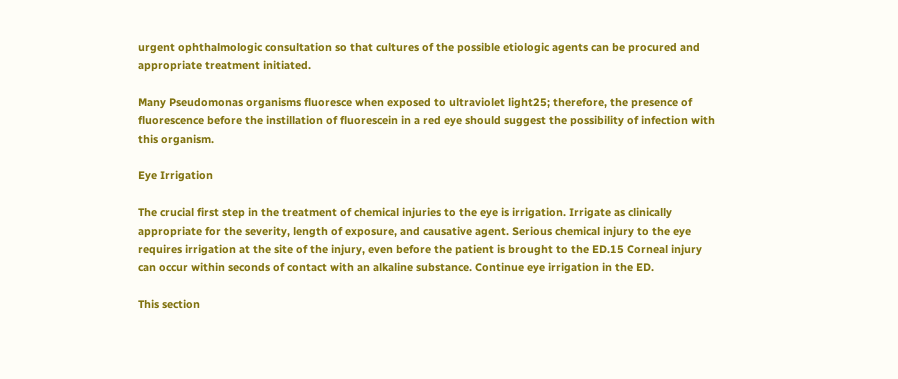urgent ophthalmologic consultation so that cultures of the possible etiologic agents can be procured and appropriate treatment initiated.

Many Pseudomonas organisms fluoresce when exposed to ultraviolet light25; therefore, the presence of fluorescence before the instillation of fluorescein in a red eye should suggest the possibility of infection with this organism.

Eye Irrigation

The crucial first step in the treatment of chemical injuries to the eye is irrigation. Irrigate as clinically appropriate for the severity, length of exposure, and causative agent. Serious chemical injury to the eye requires irrigation at the site of the injury, even before the patient is brought to the ED.15 Corneal injury can occur within seconds of contact with an alkaline substance. Continue eye irrigation in the ED.

This section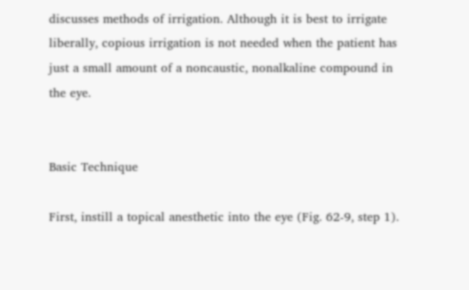discusses methods of irrigation. Although it is best to irrigate liberally, copious irrigation is not needed when the patient has just a small amount of a noncaustic, nonalkaline compound in the eye.


Basic Technique

First, instill a topical anesthetic into the eye (Fig. 62-9, step 1).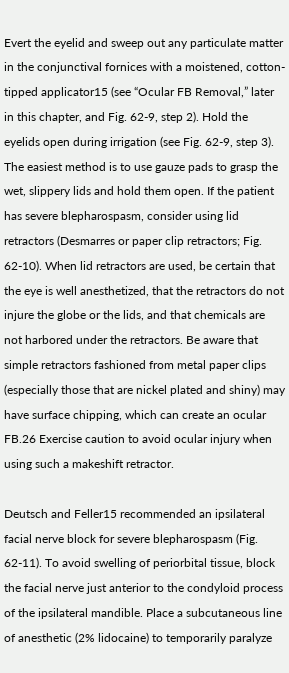Evert the eyelid and sweep out any particulate matter in the conjunctival fornices with a moistened, cotton-tipped applicator15 (see “Ocular FB Removal,” later in this chapter, and Fig. 62-9, step 2). Hold the eyelids open during irrigation (see Fig. 62-9, step 3). The easiest method is to use gauze pads to grasp the wet, slippery lids and hold them open. If the patient has severe blepharospasm, consider using lid retractors (Desmarres or paper clip retractors; Fig. 62-10). When lid retractors are used, be certain that the eye is well anesthetized, that the retractors do not injure the globe or the lids, and that chemicals are not harbored under the retractors. Be aware that simple retractors fashioned from metal paper clips (especially those that are nickel plated and shiny) may have surface chipping, which can create an ocular FB.26 Exercise caution to avoid ocular injury when using such a makeshift retractor.

Deutsch and Feller15 recommended an ipsilateral facial nerve block for severe blepharospasm (Fig. 62-11). To avoid swelling of periorbital tissue, block the facial nerve just anterior to the condyloid process of the ipsilateral mandible. Place a subcutaneous line of anesthetic (2% lidocaine) to temporarily paralyze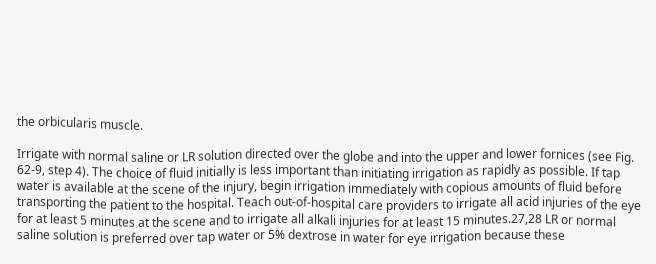the orbicularis muscle.

Irrigate with normal saline or LR solution directed over the globe and into the upper and lower fornices (see Fig. 62-9, step 4). The choice of fluid initially is less important than initiating irrigation as rapidly as possible. If tap water is available at the scene of the injury, begin irrigation immediately with copious amounts of fluid before transporting the patient to the hospital. Teach out-of-hospital care providers to irrigate all acid injuries of the eye for at least 5 minutes at the scene and to irrigate all alkali injuries for at least 15 minutes.27,28 LR or normal saline solution is preferred over tap water or 5% dextrose in water for eye irrigation because these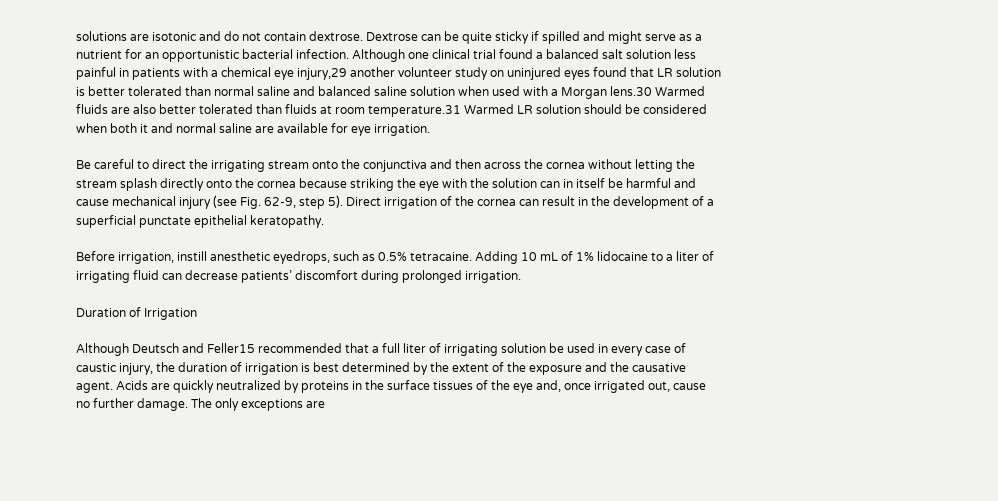solutions are isotonic and do not contain dextrose. Dextrose can be quite sticky if spilled and might serve as a nutrient for an opportunistic bacterial infection. Although one clinical trial found a balanced salt solution less painful in patients with a chemical eye injury,29 another volunteer study on uninjured eyes found that LR solution is better tolerated than normal saline and balanced saline solution when used with a Morgan lens.30 Warmed fluids are also better tolerated than fluids at room temperature.31 Warmed LR solution should be considered when both it and normal saline are available for eye irrigation.

Be careful to direct the irrigating stream onto the conjunctiva and then across the cornea without letting the stream splash directly onto the cornea because striking the eye with the solution can in itself be harmful and cause mechanical injury (see Fig. 62-9, step 5). Direct irrigation of the cornea can result in the development of a superficial punctate epithelial keratopathy.

Before irrigation, instill anesthetic eyedrops, such as 0.5% tetracaine. Adding 10 mL of 1% lidocaine to a liter of irrigating fluid can decrease patients’ discomfort during prolonged irrigation.

Duration of Irrigation

Although Deutsch and Feller15 recommended that a full liter of irrigating solution be used in every case of caustic injury, the duration of irrigation is best determined by the extent of the exposure and the causative agent. Acids are quickly neutralized by proteins in the surface tissues of the eye and, once irrigated out, cause no further damage. The only exceptions are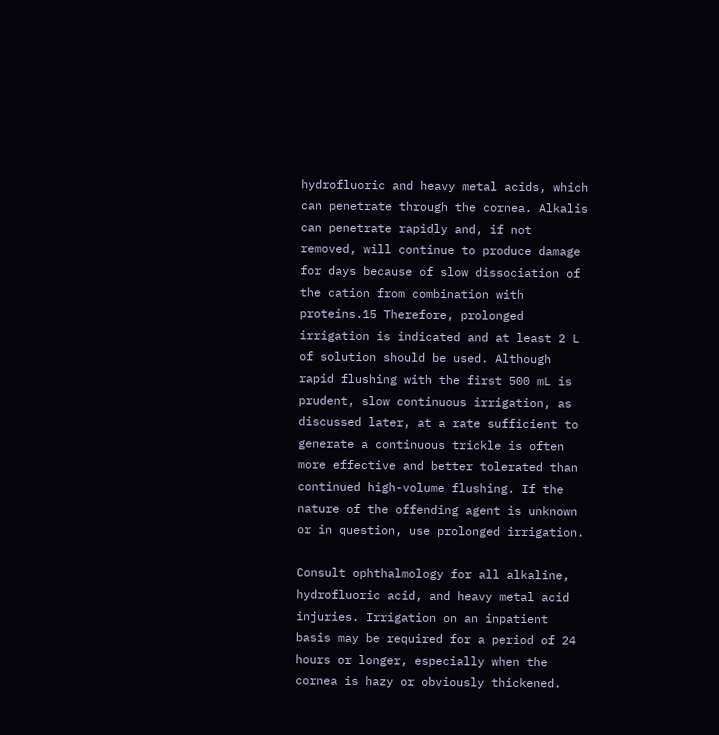hydrofluoric and heavy metal acids, which can penetrate through the cornea. Alkalis can penetrate rapidly and, if not removed, will continue to produce damage for days because of slow dissociation of the cation from combination with proteins.15 Therefore, prolonged irrigation is indicated and at least 2 L of solution should be used. Although rapid flushing with the first 500 mL is prudent, slow continuous irrigation, as discussed later, at a rate sufficient to generate a continuous trickle is often more effective and better tolerated than continued high-volume flushing. If the nature of the offending agent is unknown or in question, use prolonged irrigation.

Consult ophthalmology for all alkaline, hydrofluoric acid, and heavy metal acid injuries. Irrigation on an inpatient basis may be required for a period of 24 hours or longer, especially when the cornea is hazy or obviously thickened.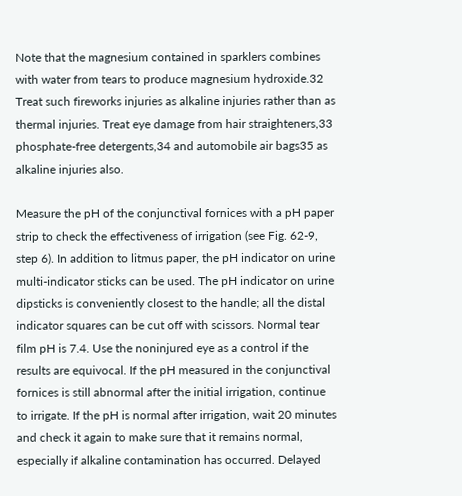Note that the magnesium contained in sparklers combines with water from tears to produce magnesium hydroxide.32 Treat such fireworks injuries as alkaline injuries rather than as thermal injuries. Treat eye damage from hair straighteners,33 phosphate-free detergents,34 and automobile air bags35 as alkaline injuries also.

Measure the pH of the conjunctival fornices with a pH paper strip to check the effectiveness of irrigation (see Fig. 62-9, step 6). In addition to litmus paper, the pH indicator on urine multi-indicator sticks can be used. The pH indicator on urine dipsticks is conveniently closest to the handle; all the distal indicator squares can be cut off with scissors. Normal tear film pH is 7.4. Use the noninjured eye as a control if the results are equivocal. If the pH measured in the conjunctival fornices is still abnormal after the initial irrigation, continue to irrigate. If the pH is normal after irrigation, wait 20 minutes and check it again to make sure that it remains normal, especially if alkaline contamination has occurred. Delayed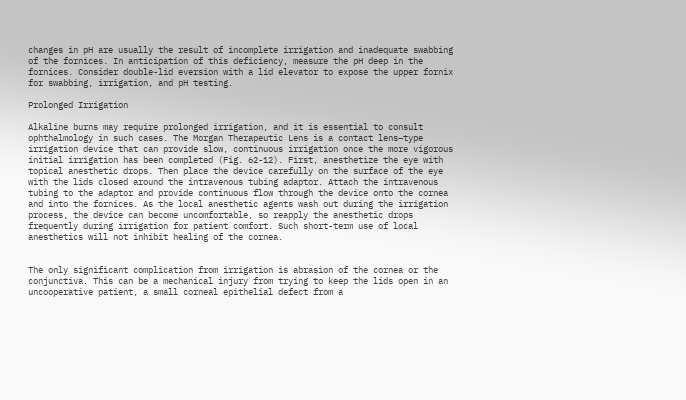changes in pH are usually the result of incomplete irrigation and inadequate swabbing of the fornices. In anticipation of this deficiency, measure the pH deep in the fornices. Consider double-lid eversion with a lid elevator to expose the upper fornix for swabbing, irrigation, and pH testing.

Prolonged Irrigation

Alkaline burns may require prolonged irrigation, and it is essential to consult ophthalmology in such cases. The Morgan Therapeutic Lens is a contact lens–type irrigation device that can provide slow, continuous irrigation once the more vigorous initial irrigation has been completed (Fig. 62-12). First, anesthetize the eye with topical anesthetic drops. Then place the device carefully on the surface of the eye with the lids closed around the intravenous tubing adaptor. Attach the intravenous tubing to the adaptor and provide continuous flow through the device onto the cornea and into the fornices. As the local anesthetic agents wash out during the irrigation process, the device can become uncomfortable, so reapply the anesthetic drops frequently during irrigation for patient comfort. Such short-term use of local anesthetics will not inhibit healing of the cornea.


The only significant complication from irrigation is abrasion of the cornea or the conjunctiva. This can be a mechanical injury from trying to keep the lids open in an uncooperative patient, a small corneal epithelial defect from a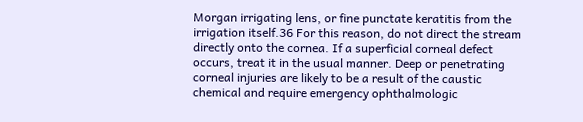Morgan irrigating lens, or fine punctate keratitis from the irrigation itself.36 For this reason, do not direct the stream directly onto the cornea. If a superficial corneal defect occurs, treat it in the usual manner. Deep or penetrating corneal injuries are likely to be a result of the caustic chemical and require emergency ophthalmologic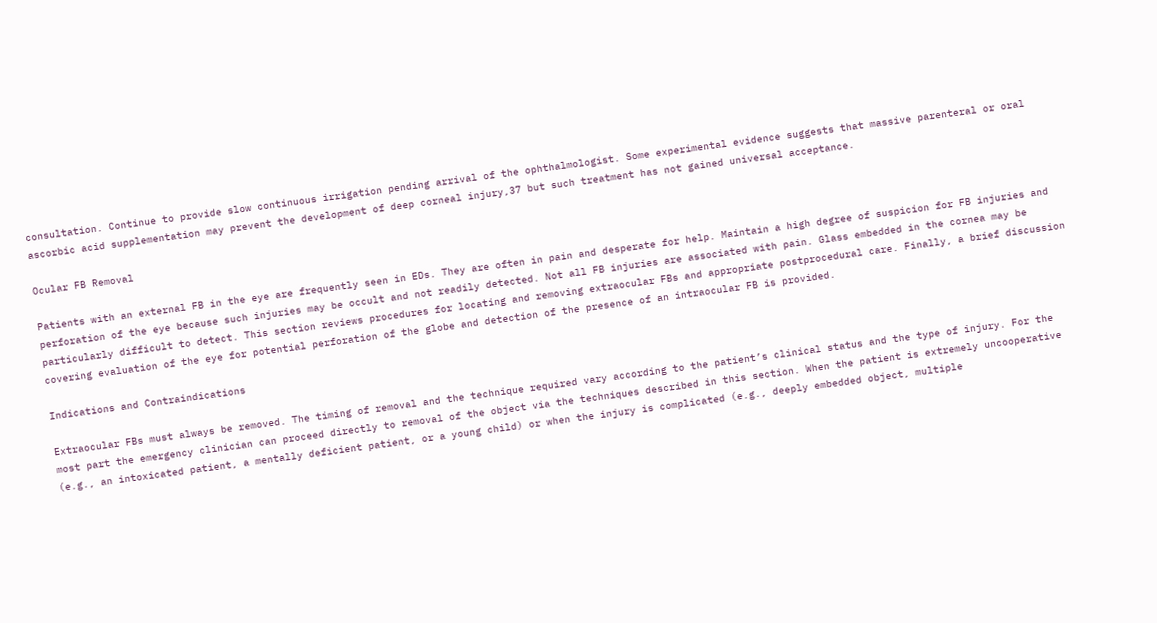consultation. Continue to provide slow continuous irrigation pending arrival of the ophthalmologist. Some experimental evidence suggests that massive parenteral or oral ascorbic acid supplementation may prevent the development of deep corneal injury,37 but such treatment has not gained universal acceptance.

Ocular FB Removal

Patients with an external FB in the eye are frequently seen in EDs. They are often in pain and desperate for help. Maintain a high degree of suspicion for FB injuries and perforation of the eye because such injuries may be occult and not readily detected. Not all FB injuries are associated with pain. Glass embedded in the cornea may be particularly difficult to detect. This section reviews procedures for locating and removing extraocular FBs and appropriate postprocedural care. Finally, a brief discussion covering evaluation of the eye for potential perforation of the globe and detection of the presence of an intraocular FB is provided.

Indications and Contraindications

Extraocular FBs must always be removed. The timing of removal and the technique required vary according to the patient’s clinical status and the type of injury. For the most part the emergency clinician can proceed directly to removal of the object via the techniques described in this section. When the patient is extremely uncooperative (e.g., an intoxicated patient, a mentally deficient patient, or a young child) or when the injury is complicated (e.g., deeply embedded object, multiple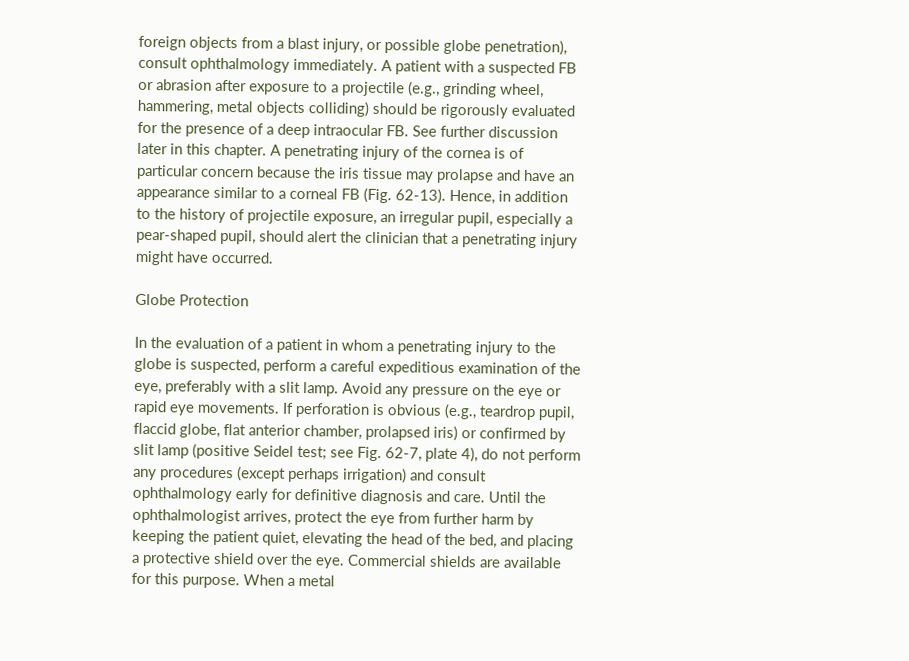foreign objects from a blast injury, or possible globe penetration), consult ophthalmology immediately. A patient with a suspected FB or abrasion after exposure to a projectile (e.g., grinding wheel, hammering, metal objects colliding) should be rigorously evaluated for the presence of a deep intraocular FB. See further discussion later in this chapter. A penetrating injury of the cornea is of particular concern because the iris tissue may prolapse and have an appearance similar to a corneal FB (Fig. 62-13). Hence, in addition to the history of projectile exposure, an irregular pupil, especially a pear-shaped pupil, should alert the clinician that a penetrating injury might have occurred.

Globe Protection

In the evaluation of a patient in whom a penetrating injury to the globe is suspected, perform a careful expeditious examination of the eye, preferably with a slit lamp. Avoid any pressure on the eye or rapid eye movements. If perforation is obvious (e.g., teardrop pupil, flaccid globe, flat anterior chamber, prolapsed iris) or confirmed by slit lamp (positive Seidel test; see Fig. 62-7, plate 4), do not perform any procedures (except perhaps irrigation) and consult ophthalmology early for definitive diagnosis and care. Until the ophthalmologist arrives, protect the eye from further harm by keeping the patient quiet, elevating the head of the bed, and placing a protective shield over the eye. Commercial shields are available for this purpose. When a metal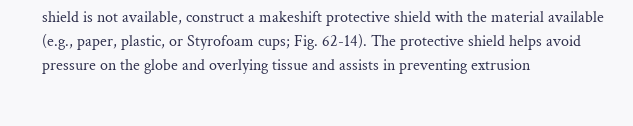shield is not available, construct a makeshift protective shield with the material available (e.g., paper, plastic, or Styrofoam cups; Fig. 62-14). The protective shield helps avoid pressure on the globe and overlying tissue and assists in preventing extrusion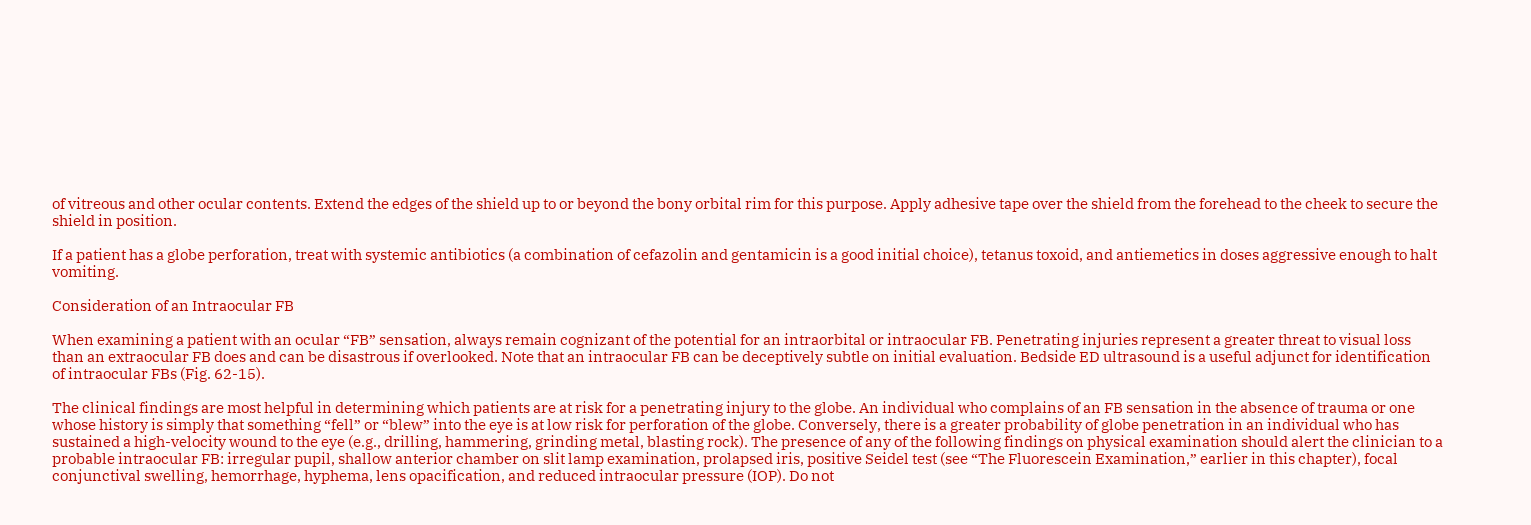of vitreous and other ocular contents. Extend the edges of the shield up to or beyond the bony orbital rim for this purpose. Apply adhesive tape over the shield from the forehead to the cheek to secure the shield in position.

If a patient has a globe perforation, treat with systemic antibiotics (a combination of cefazolin and gentamicin is a good initial choice), tetanus toxoid, and antiemetics in doses aggressive enough to halt vomiting.

Consideration of an Intraocular FB

When examining a patient with an ocular “FB” sensation, always remain cognizant of the potential for an intraorbital or intraocular FB. Penetrating injuries represent a greater threat to visual loss than an extraocular FB does and can be disastrous if overlooked. Note that an intraocular FB can be deceptively subtle on initial evaluation. Bedside ED ultrasound is a useful adjunct for identification of intraocular FBs (Fig. 62-15).

The clinical findings are most helpful in determining which patients are at risk for a penetrating injury to the globe. An individual who complains of an FB sensation in the absence of trauma or one whose history is simply that something “fell” or “blew” into the eye is at low risk for perforation of the globe. Conversely, there is a greater probability of globe penetration in an individual who has sustained a high-velocity wound to the eye (e.g., drilling, hammering, grinding metal, blasting rock). The presence of any of the following findings on physical examination should alert the clinician to a probable intraocular FB: irregular pupil, shallow anterior chamber on slit lamp examination, prolapsed iris, positive Seidel test (see “The Fluorescein Examination,” earlier in this chapter), focal conjunctival swelling, hemorrhage, hyphema, lens opacification, and reduced intraocular pressure (IOP). Do not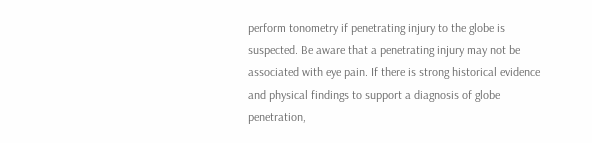perform tonometry if penetrating injury to the globe is suspected. Be aware that a penetrating injury may not be associated with eye pain. If there is strong historical evidence and physical findings to support a diagnosis of globe penetration,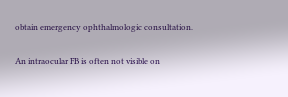obtain emergency ophthalmologic consultation.

An intraocular FB is often not visible on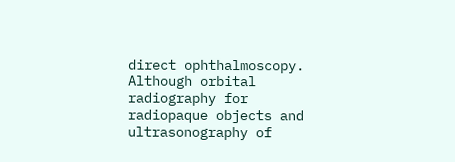direct ophthalmoscopy. Although orbital radiography for radiopaque objects and ultrasonography of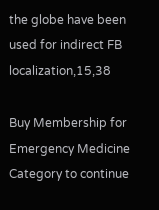the globe have been used for indirect FB localization,15,38

Buy Membership for Emergency Medicine Category to continue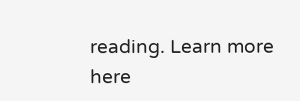reading. Learn more here